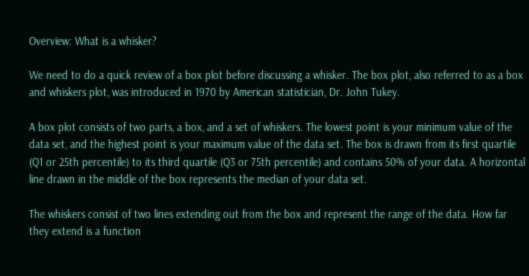Overview: What is a whisker?

We need to do a quick review of a box plot before discussing a whisker. The box plot, also referred to as a box and whiskers plot, was introduced in 1970 by American statistician, Dr. John Tukey.

A box plot consists of two parts, a box, and a set of whiskers. The lowest point is your minimum value of the data set, and the highest point is your maximum value of the data set. The box is drawn from its first quartile (Q1 or 25th percentile) to its third quartile (Q3 or 75th percentile) and contains 50% of your data. A horizontal line drawn in the middle of the box represents the median of your data set.

The whiskers consist of two lines extending out from the box and represent the range of the data. How far they extend is a function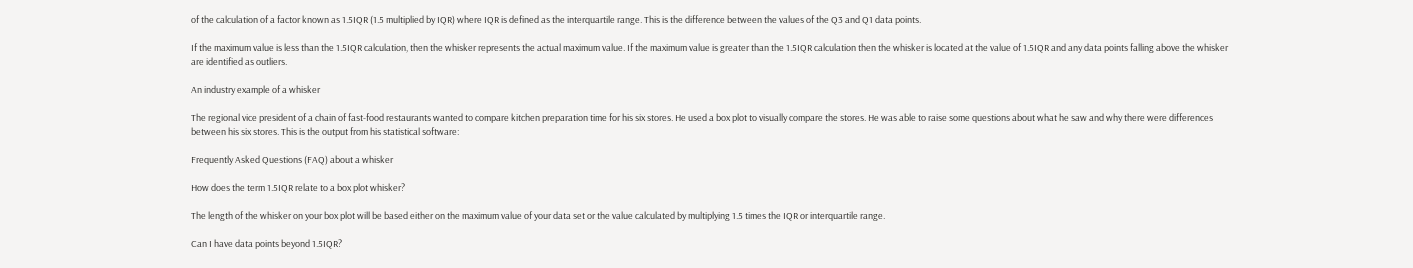of the calculation of a factor known as 1.5IQR (1.5 multiplied by IQR) where IQR is defined as the interquartile range. This is the difference between the values of the Q3 and Q1 data points.

If the maximum value is less than the 1.5IQR calculation, then the whisker represents the actual maximum value. If the maximum value is greater than the 1.5IQR calculation then the whisker is located at the value of 1.5IQR and any data points falling above the whisker are identified as outliers.

An industry example of a whisker

The regional vice president of a chain of fast-food restaurants wanted to compare kitchen preparation time for his six stores. He used a box plot to visually compare the stores. He was able to raise some questions about what he saw and why there were differences between his six stores. This is the output from his statistical software:

Frequently Asked Questions (FAQ) about a whisker

How does the term 1.5IQR relate to a box plot whisker?

The length of the whisker on your box plot will be based either on the maximum value of your data set or the value calculated by multiplying 1.5 times the IQR or interquartile range.

Can I have data points beyond 1.5IQR?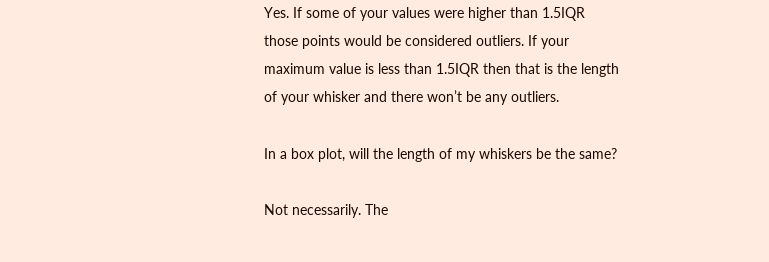Yes. If some of your values were higher than 1.5IQR those points would be considered outliers. If your maximum value is less than 1.5IQR then that is the length of your whisker and there won’t be any outliers.

In a box plot, will the length of my whiskers be the same?

Not necessarily. The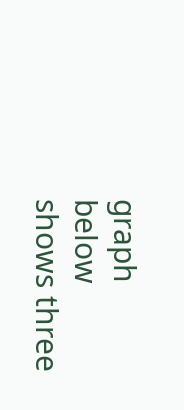graph below shows three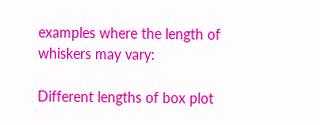examples where the length of whiskers may vary:

Different lengths of box plot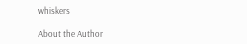whiskers

About the Author